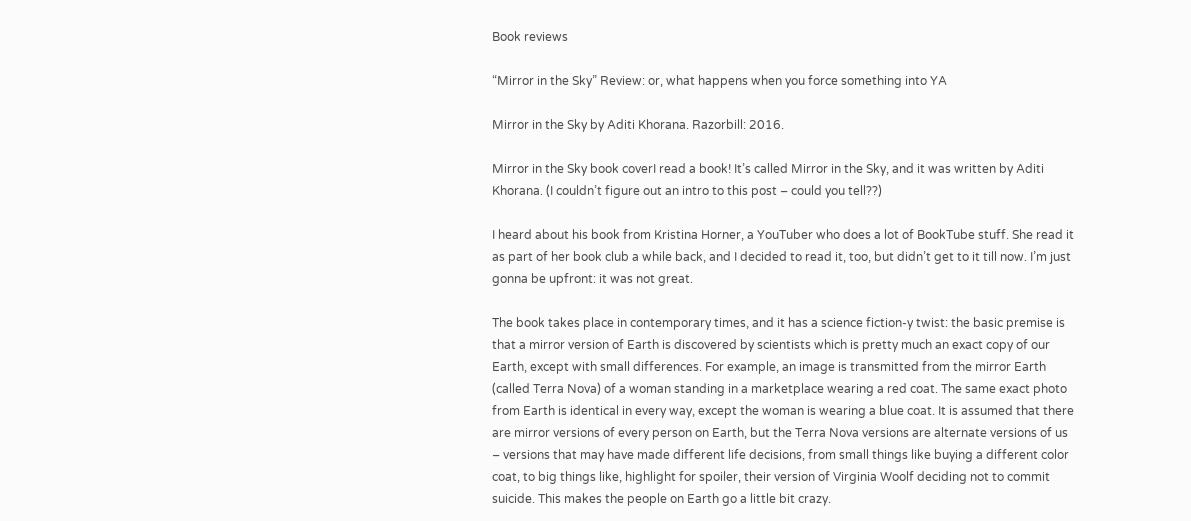Book reviews

“Mirror in the Sky” Review: or, what happens when you force something into YA

Mirror in the Sky by Aditi Khorana. Razorbill: 2016.

Mirror in the Sky book coverI read a book! It’s called Mirror in the Sky, and it was written by Aditi Khorana. (I couldn’t figure out an intro to this post – could you tell??)

I heard about his book from Kristina Horner, a YouTuber who does a lot of BookTube stuff. She read it as part of her book club a while back, and I decided to read it, too, but didn’t get to it till now. I’m just gonna be upfront: it was not great.

The book takes place in contemporary times, and it has a science fiction-y twist: the basic premise is that a mirror version of Earth is discovered by scientists which is pretty much an exact copy of our Earth, except with small differences. For example, an image is transmitted from the mirror Earth (called Terra Nova) of a woman standing in a marketplace wearing a red coat. The same exact photo from Earth is identical in every way, except the woman is wearing a blue coat. It is assumed that there are mirror versions of every person on Earth, but the Terra Nova versions are alternate versions of us – versions that may have made different life decisions, from small things like buying a different color coat, to big things like, highlight for spoiler, their version of Virginia Woolf deciding not to commit suicide. This makes the people on Earth go a little bit crazy.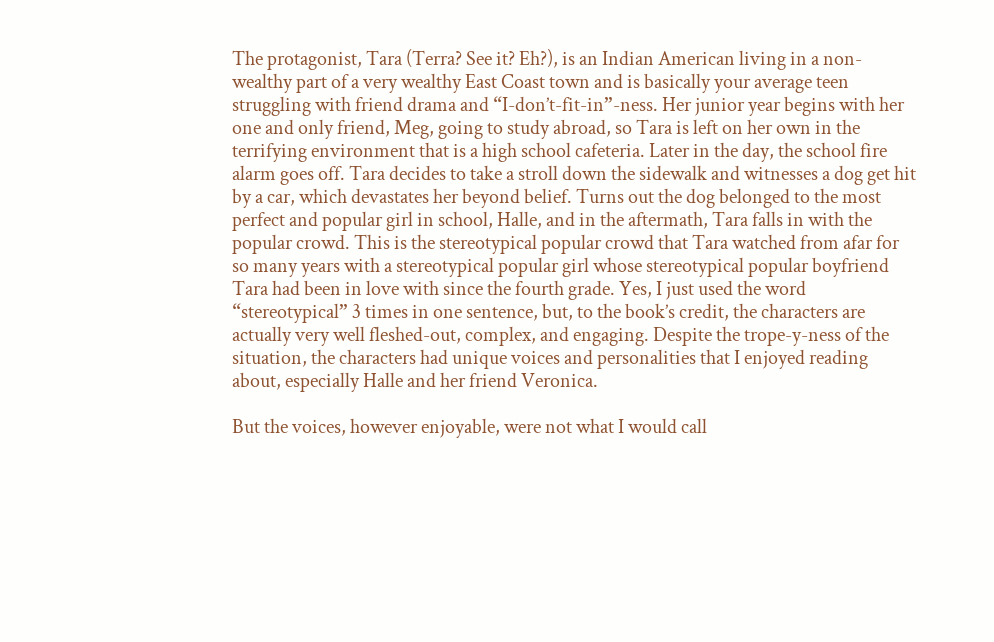The protagonist, Tara (Terra? See it? Eh?), is an Indian American living in a non-wealthy part of a very wealthy East Coast town and is basically your average teen struggling with friend drama and “I-don’t-fit-in”-ness. Her junior year begins with her one and only friend, Meg, going to study abroad, so Tara is left on her own in the terrifying environment that is a high school cafeteria. Later in the day, the school fire alarm goes off. Tara decides to take a stroll down the sidewalk and witnesses a dog get hit by a car, which devastates her beyond belief. Turns out the dog belonged to the most perfect and popular girl in school, Halle, and in the aftermath, Tara falls in with the popular crowd. This is the stereotypical popular crowd that Tara watched from afar for so many years with a stereotypical popular girl whose stereotypical popular boyfriend Tara had been in love with since the fourth grade. Yes, I just used the word “stereotypical” 3 times in one sentence, but, to the book’s credit, the characters are actually very well fleshed-out, complex, and engaging. Despite the trope-y-ness of the situation, the characters had unique voices and personalities that I enjoyed reading about, especially Halle and her friend Veronica.

But the voices, however enjoyable, were not what I would call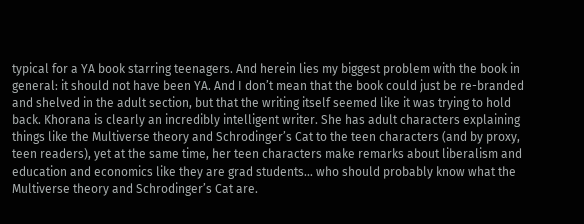typical for a YA book starring teenagers. And herein lies my biggest problem with the book in general: it should not have been YA. And I don’t mean that the book could just be re-branded and shelved in the adult section, but that the writing itself seemed like it was trying to hold back. Khorana is clearly an incredibly intelligent writer. She has adult characters explaining things like the Multiverse theory and Schrodinger’s Cat to the teen characters (and by proxy, teen readers), yet at the same time, her teen characters make remarks about liberalism and education and economics like they are grad students… who should probably know what the Multiverse theory and Schrodinger’s Cat are.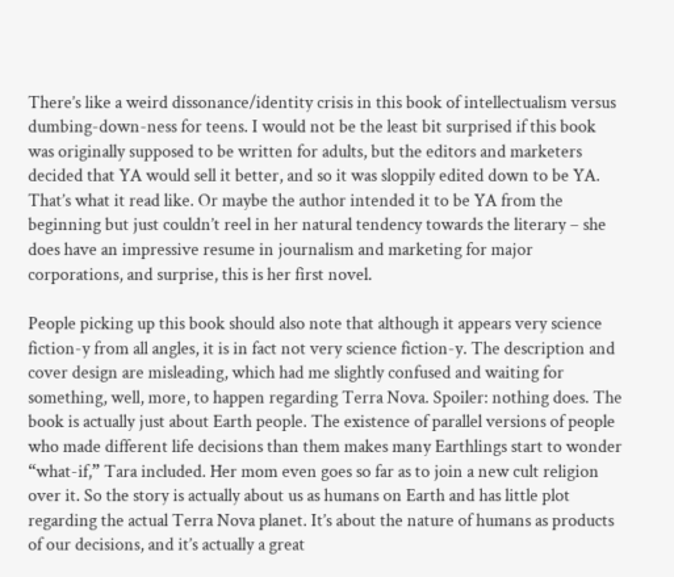There’s like a weird dissonance/identity crisis in this book of intellectualism versus dumbing-down-ness for teens. I would not be the least bit surprised if this book was originally supposed to be written for adults, but the editors and marketers decided that YA would sell it better, and so it was sloppily edited down to be YA. That’s what it read like. Or maybe the author intended it to be YA from the beginning but just couldn’t reel in her natural tendency towards the literary – she does have an impressive resume in journalism and marketing for major corporations, and surprise, this is her first novel.

People picking up this book should also note that although it appears very science fiction-y from all angles, it is in fact not very science fiction-y. The description and cover design are misleading, which had me slightly confused and waiting for something, well, more, to happen regarding Terra Nova. Spoiler: nothing does. The book is actually just about Earth people. The existence of parallel versions of people who made different life decisions than them makes many Earthlings start to wonder “what-if,” Tara included. Her mom even goes so far as to join a new cult religion over it. So the story is actually about us as humans on Earth and has little plot regarding the actual Terra Nova planet. It’s about the nature of humans as products of our decisions, and it’s actually a great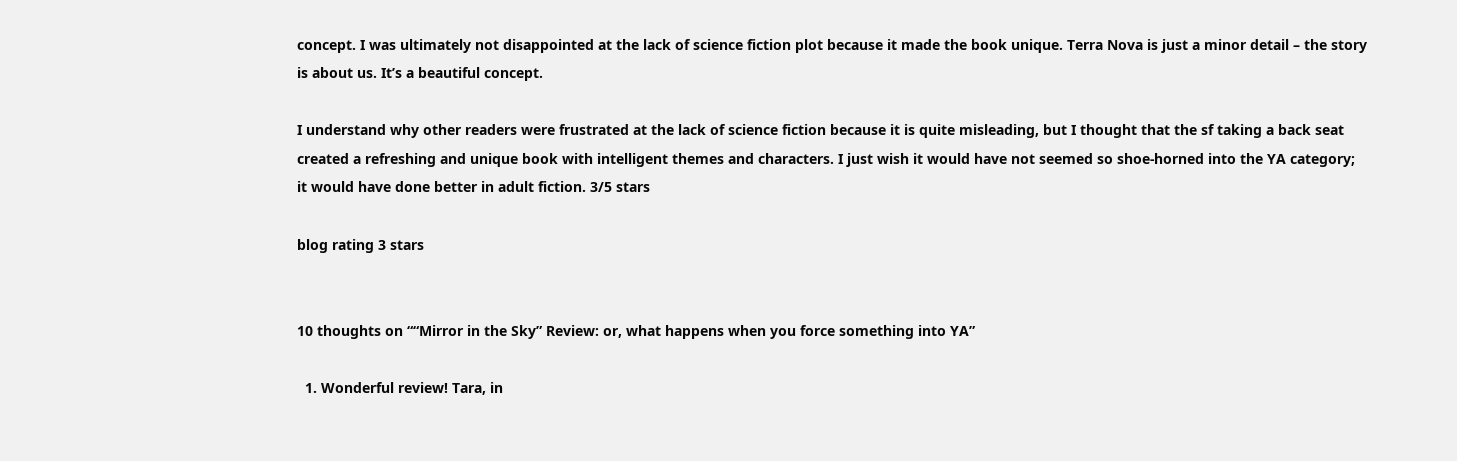concept. I was ultimately not disappointed at the lack of science fiction plot because it made the book unique. Terra Nova is just a minor detail – the story is about us. It’s a beautiful concept.

I understand why other readers were frustrated at the lack of science fiction because it is quite misleading, but I thought that the sf taking a back seat created a refreshing and unique book with intelligent themes and characters. I just wish it would have not seemed so shoe-horned into the YA category; it would have done better in adult fiction. 3/5 stars

blog rating 3 stars


10 thoughts on ““Mirror in the Sky” Review: or, what happens when you force something into YA”

  1. Wonderful review! Tara, in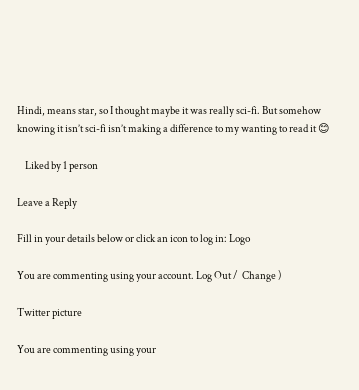Hindi, means star, so I thought maybe it was really sci-fi. But somehow knowing it isn’t sci-fi isn’t making a difference to my wanting to read it 😊

    Liked by 1 person

Leave a Reply

Fill in your details below or click an icon to log in: Logo

You are commenting using your account. Log Out /  Change )

Twitter picture

You are commenting using your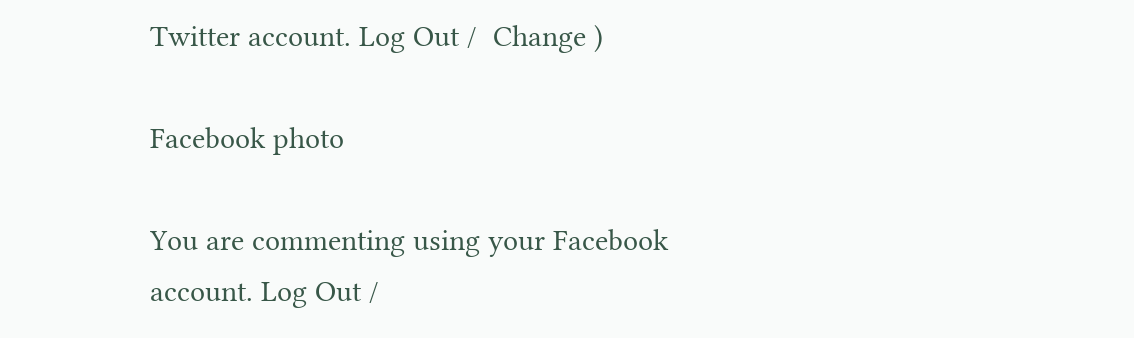Twitter account. Log Out /  Change )

Facebook photo

You are commenting using your Facebook account. Log Out /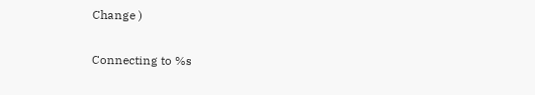Change )

Connecting to %s